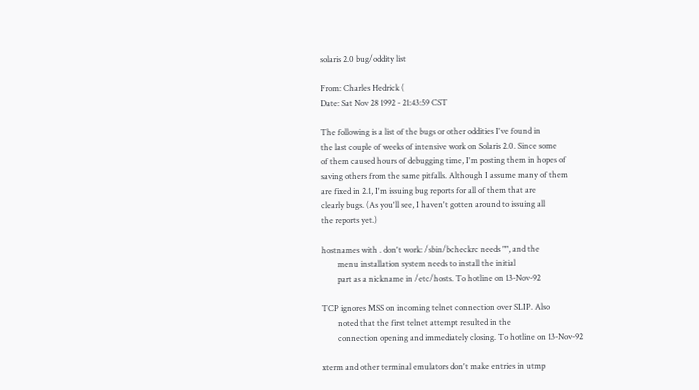solaris 2.0 bug/oddity list

From: Charles Hedrick (
Date: Sat Nov 28 1992 - 21:43:59 CST

The following is a list of the bugs or other oddities I've found in
the last couple of weeks of intensive work on Solaris 2.0. Since some
of them caused hours of debugging time, I'm posting them in hopes of
saving others from the same pitfalls. Although I assume many of them
are fixed in 2.1, I'm issuing bug reports for all of them that are
clearly bugs. (As you'll see, I haven't gotten around to issuing all
the reports yet.)

hostnames with . don't work: /sbin/bcheckrc needs "", and the
        menu installation system needs to install the initial
        part as a nickname in /etc/hosts. To hotline on 13-Nov-92

TCP ignores MSS on incoming telnet connection over SLIP. Also
        noted that the first telnet attempt resulted in the
        connection opening and immediately closing. To hotline on 13-Nov-92

xterm and other terminal emulators don't make entries in utmp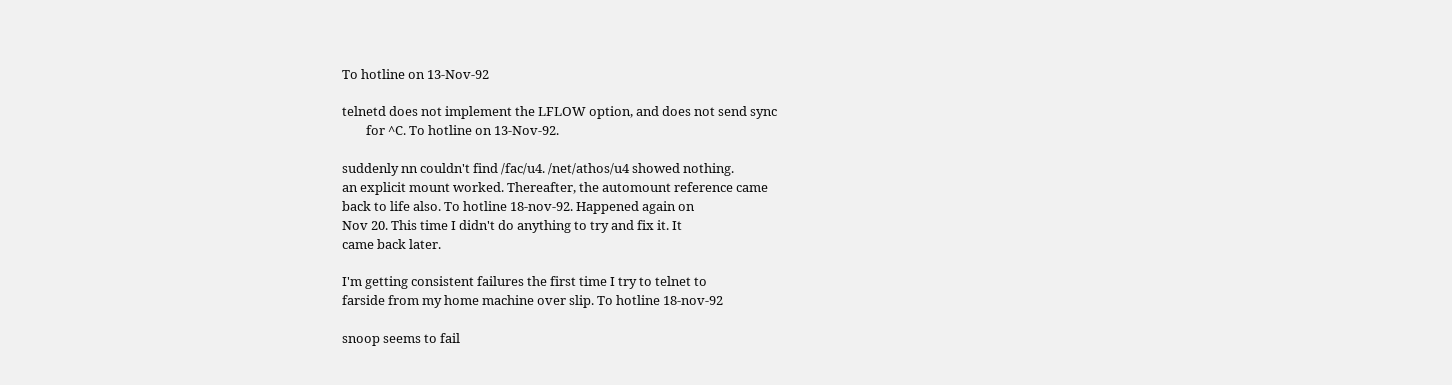To hotline on 13-Nov-92

telnetd does not implement the LFLOW option, and does not send sync
        for ^C. To hotline on 13-Nov-92.

suddenly nn couldn't find /fac/u4. /net/athos/u4 showed nothing.
an explicit mount worked. Thereafter, the automount reference came
back to life also. To hotline 18-nov-92. Happened again on
Nov 20. This time I didn't do anything to try and fix it. It
came back later.

I'm getting consistent failures the first time I try to telnet to
farside from my home machine over slip. To hotline 18-nov-92

snoop seems to fail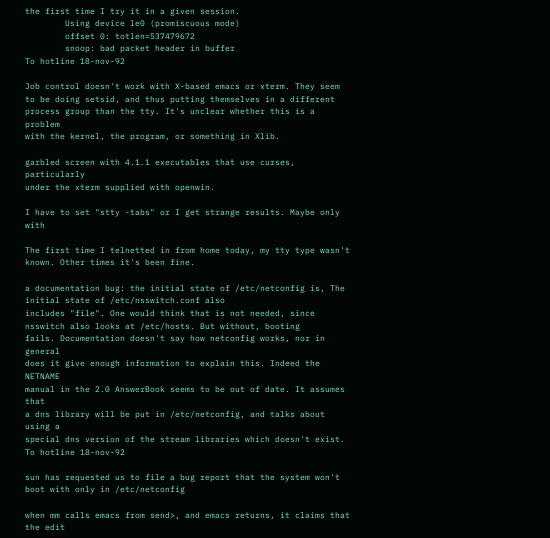the first time I try it in a given session.
        Using device le0 (promiscuous mode)
        offset 0: totlen=537479672
        snoop: bad packet header in buffer
To hotline 18-nov-92

Job control doesn't work with X-based emacs or xterm. They seem
to be doing setsid, and thus putting themselves in a different
process group than the tty. It's unclear whether this is a problem
with the kernel, the program, or something in Xlib.

garbled screen with 4.1.1 executables that use curses, particularly
under the xterm supplied with openwin.

I have to set "stty -tabs" or I get strange results. Maybe only with

The first time I telnetted in from home today, my tty type wasn't
known. Other times it's been fine.

a documentation bug: the initial state of /etc/netconfig is, The initial state of /etc/nsswitch.conf also
includes "file". One would think that is not needed, since
nsswitch also looks at /etc/hosts. But without, booting
fails. Documentation doesn't say how netconfig works, nor in general
does it give enough information to explain this. Indeed the NETNAME
manual in the 2.0 AnswerBook seems to be out of date. It assumes that
a dns library will be put in /etc/netconfig, and talks about using a
special dns version of the stream libraries which doesn't exist.
To hotline 18-nov-92

sun has requested us to file a bug report that the system won't
boot with only in /etc/netconfig

when mm calls emacs from send>, and emacs returns, it claims that
the edit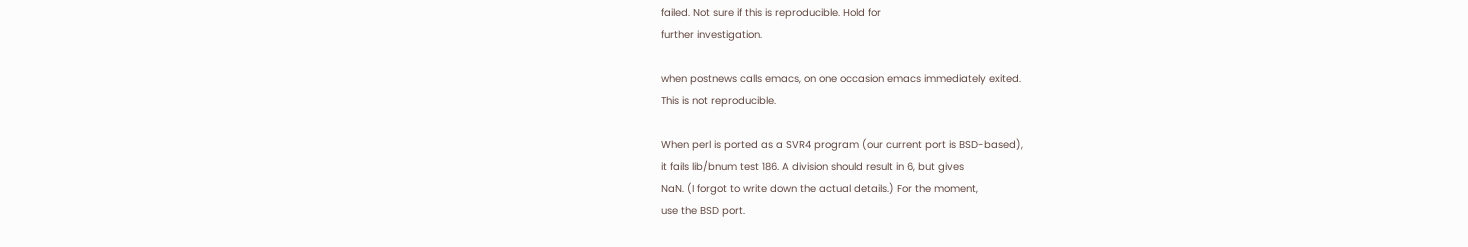failed. Not sure if this is reproducible. Hold for
further investigation.

when postnews calls emacs, on one occasion emacs immediately exited.
This is not reproducible.

When perl is ported as a SVR4 program (our current port is BSD-based),
it fails lib/bnum test 186. A division should result in 6, but gives
NaN. (I forgot to write down the actual details.) For the moment,
use the BSD port.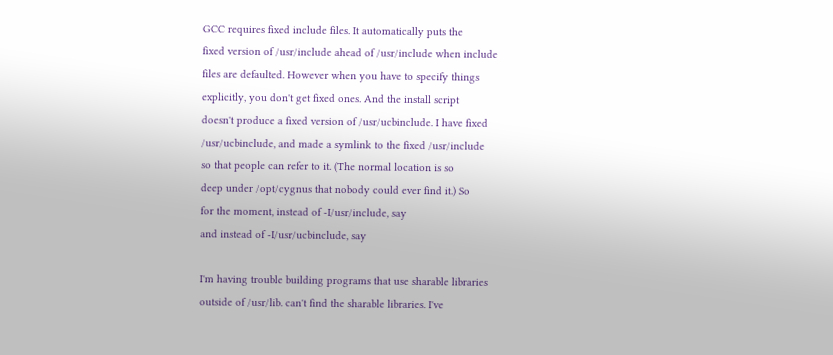GCC requires fixed include files. It automatically puts the
fixed version of /usr/include ahead of /usr/include when include
files are defaulted. However when you have to specify things
explicitly, you don't get fixed ones. And the install script
doesn't produce a fixed version of /usr/ucbinclude. I have fixed
/usr/ucbinclude, and made a symlink to the fixed /usr/include
so that people can refer to it. (The normal location is so
deep under /opt/cygnus that nobody could ever find it.) So
for the moment, instead of -I/usr/include, say
and instead of -I/usr/ucbinclude, say

I'm having trouble building programs that use sharable libraries
outside of /usr/lib. can't find the sharable libraries. I've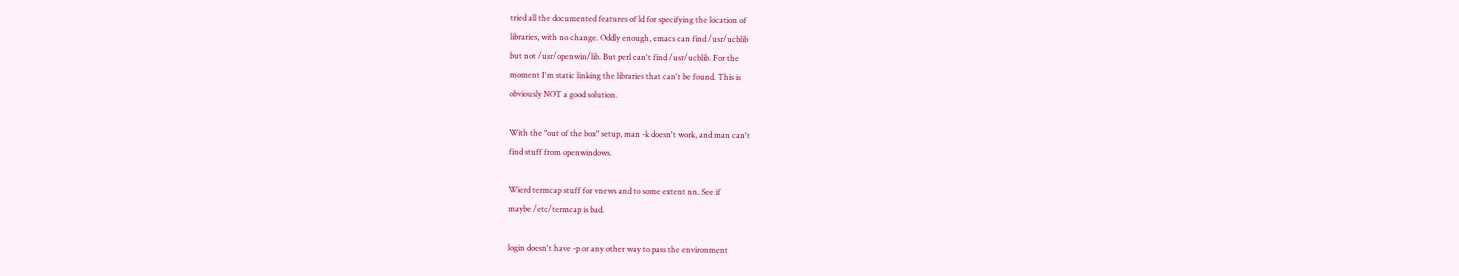tried all the documented features of ld for specifying the location of
libraries, with no change. Oddly enough, emacs can find /usr/ucblib
but not /usr/openwin/lib. But perl can't find /usr/ucblib. For the
moment I'm static linking the libraries that can't be found. This is
obviously NOT a good solution.

With the "out of the box" setup, man -k doesn't work, and man can't
find stuff from openwindows.

Wierd termcap stuff for vnews and to some extent nn. See if
maybe /etc/termcap is bad.

login doesn't have -p or any other way to pass the environment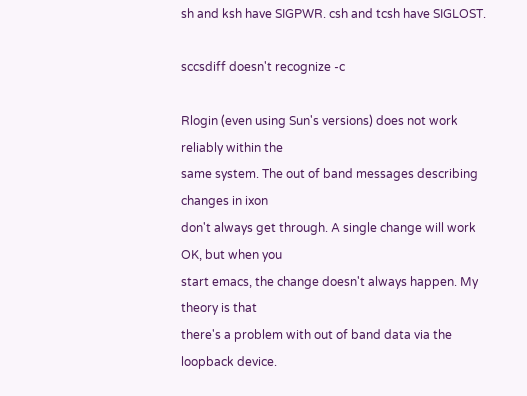sh and ksh have SIGPWR. csh and tcsh have SIGLOST.

sccsdiff doesn't recognize -c

Rlogin (even using Sun's versions) does not work reliably within the
same system. The out of band messages describing changes in ixon
don't always get through. A single change will work OK, but when you
start emacs, the change doesn't always happen. My theory is that
there's a problem with out of band data via the loopback device.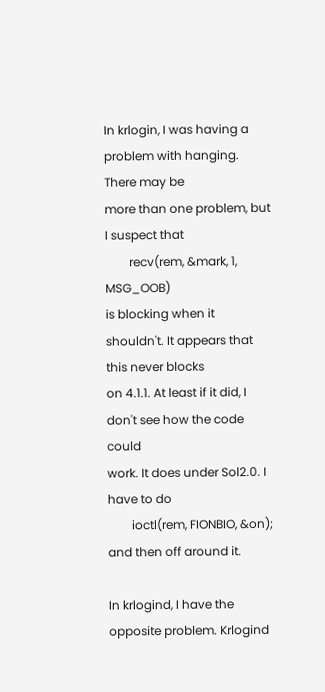In krlogin, I was having a problem with hanging. There may be
more than one problem, but I suspect that
        recv(rem, &mark, 1, MSG_OOB)
is blocking when it shouldn't. It appears that this never blocks
on 4.1.1. At least if it did, I don't see how the code could
work. It does under Sol2.0. I have to do
        ioctl(rem, FIONBIO, &on);
and then off around it.

In krlogind, I have the opposite problem. Krlogind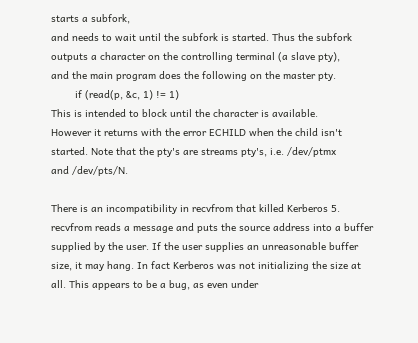starts a subfork,
and needs to wait until the subfork is started. Thus the subfork
outputs a character on the controlling terminal (a slave pty),
and the main program does the following on the master pty.
        if (read(p, &c, 1) != 1)
This is intended to block until the character is available.
However it returns with the error ECHILD when the child isn't
started. Note that the pty's are streams pty's, i.e. /dev/ptmx
and /dev/pts/N.

There is an incompatibility in recvfrom that killed Kerberos 5.
recvfrom reads a message and puts the source address into a buffer
supplied by the user. If the user supplies an unreasonable buffer
size, it may hang. In fact Kerberos was not initializing the size at
all. This appears to be a bug, as even under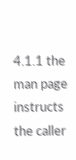4.1.1 the man page
instructs the caller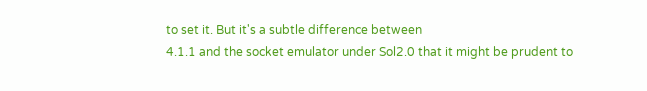to set it. But it's a subtle difference between
4.1.1 and the socket emulator under Sol2.0 that it might be prudent to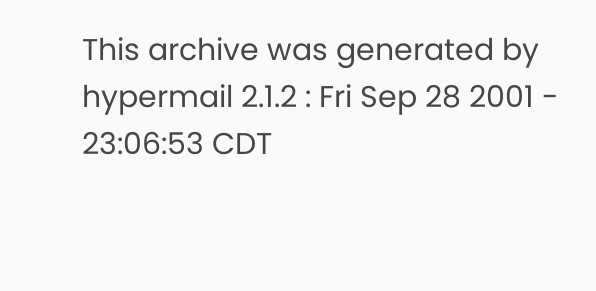This archive was generated by hypermail 2.1.2 : Fri Sep 28 2001 - 23:06:53 CDT